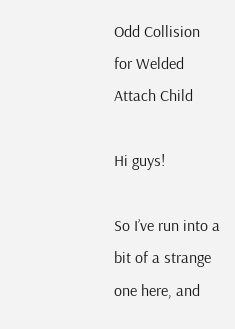Odd Collision for Welded Attach Child

Hi guys!

So I’ve run into a bit of a strange one here, and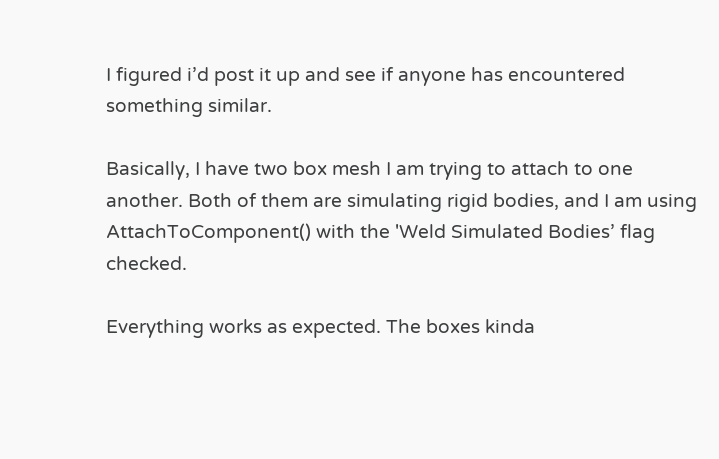I figured i’d post it up and see if anyone has encountered something similar.

Basically, I have two box mesh I am trying to attach to one another. Both of them are simulating rigid bodies, and I am using AttachToComponent() with the 'Weld Simulated Bodies’ flag checked.

Everything works as expected. The boxes kinda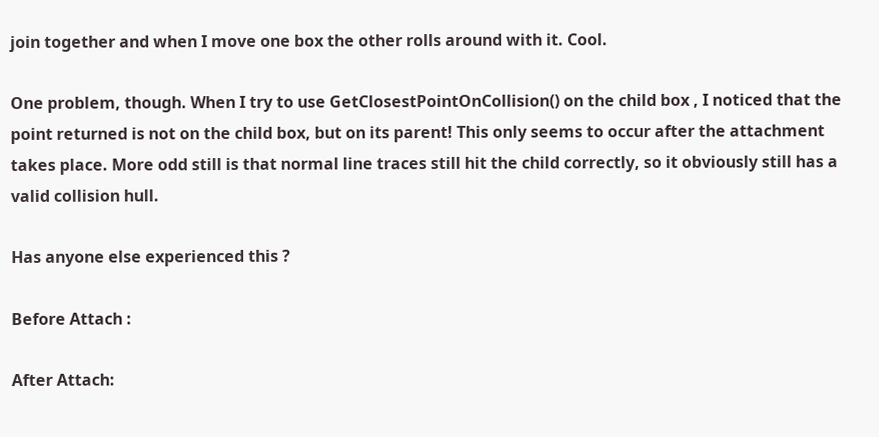join together and when I move one box the other rolls around with it. Cool.

One problem, though. When I try to use GetClosestPointOnCollision() on the child box , I noticed that the point returned is not on the child box, but on its parent! This only seems to occur after the attachment takes place. More odd still is that normal line traces still hit the child correctly, so it obviously still has a valid collision hull.

Has anyone else experienced this ?

Before Attach :

After Attach: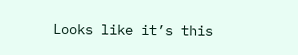Looks like it’s this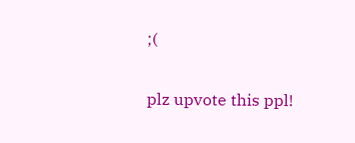;(

plz upvote this ppl!